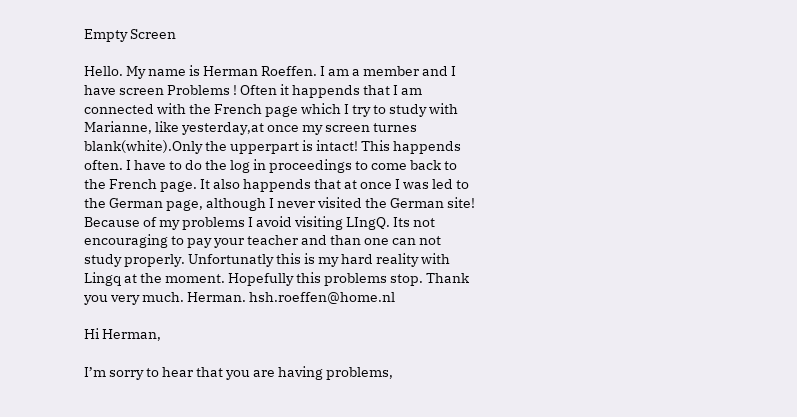Empty Screen

Hello. My name is Herman Roeffen. I am a member and I have screen Problems ! Often it happends that I am connected with the French page which I try to study with Marianne, like yesterday,at once my screen turnes blank(white).Only the upperpart is intact! This happends often. I have to do the log in proceedings to come back to the French page. It also happends that at once I was led to the German page, although I never visited the German site! Because of my problems I avoid visiting LIngQ. Its not encouraging to pay your teacher and than one can not study properly. Unfortunatly this is my hard reality with Lingq at the moment. Hopefully this problems stop. Thank you very much. Herman. hsh.roeffen@home.nl

Hi Herman,

I’m sorry to hear that you are having problems,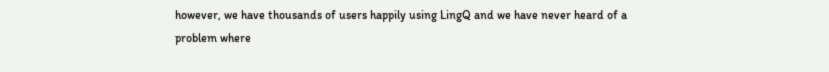however, we have thousands of users happily using LingQ and we have never heard of a problem where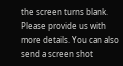the screen turns blank. Please provide us with more details. You can also send a screen shot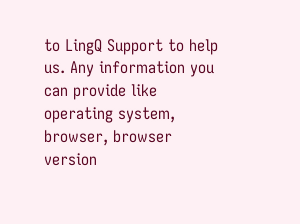to LingQ Support to help us. Any information you can provide like operating system, browser, browser version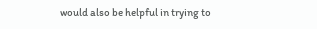would also be helpful in trying to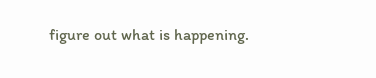figure out what is happening.